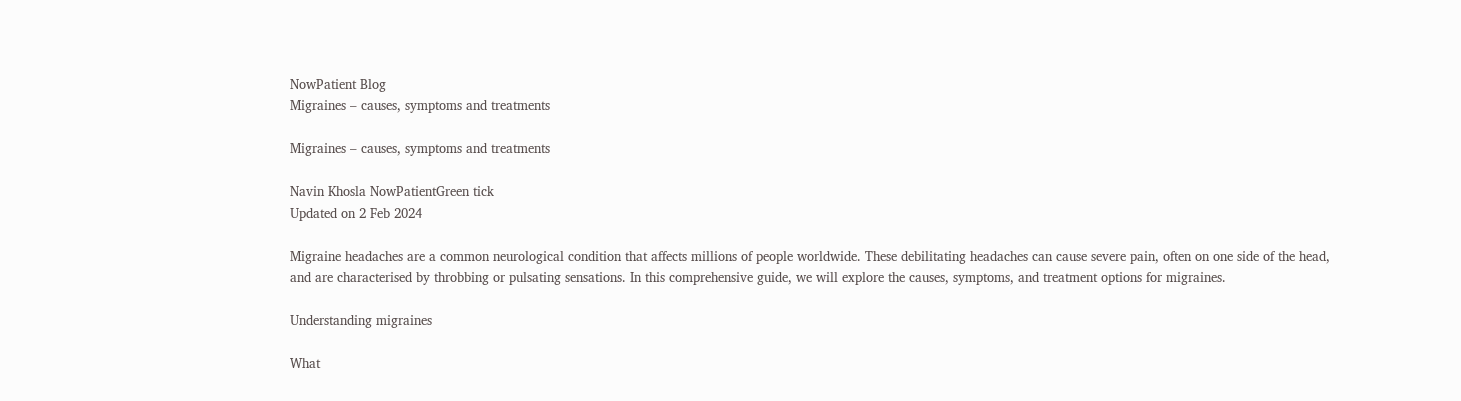NowPatient Blog
Migraines – causes, symptoms and treatments

Migraines – causes, symptoms and treatments

Navin Khosla NowPatientGreen tick
Updated on 2 Feb 2024

Migraine headaches are a common neurological condition that affects millions of people worldwide. These debilitating headaches can cause severe pain, often on one side of the head, and are characterised by throbbing or pulsating sensations. In this comprehensive guide, we will explore the causes, symptoms, and treatment options for migraines.

Understanding migraines

What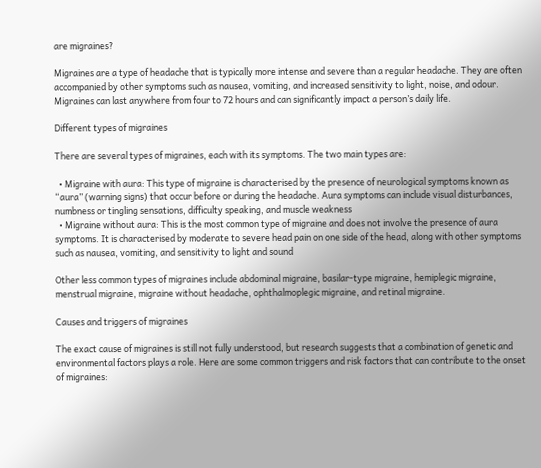are migraines?

Migraines are a type of headache that is typically more intense and severe than a regular headache. They are often accompanied by other symptoms such as nausea, vomiting, and increased sensitivity to light, noise, and odour. Migraines can last anywhere from four to 72 hours and can significantly impact a person’s daily life.

Different types of migraines

There are several types of migraines, each with its symptoms. The two main types are:

  • Migraine with aura: This type of migraine is characterised by the presence of neurological symptoms known as “aura” (warning signs) that occur before or during the headache. Aura symptoms can include visual disturbances, numbness or tingling sensations, difficulty speaking, and muscle weakness
  • Migraine without aura: This is the most common type of migraine and does not involve the presence of aura symptoms. It is characterised by moderate to severe head pain on one side of the head, along with other symptoms such as nausea, vomiting, and sensitivity to light and sound

Other less common types of migraines include abdominal migraine, basilar-type migraine, hemiplegic migraine, menstrual migraine, migraine without headache, ophthalmoplegic migraine, and retinal migraine.

Causes and triggers of migraines

The exact cause of migraines is still not fully understood, but research suggests that a combination of genetic and environmental factors plays a role. Here are some common triggers and risk factors that can contribute to the onset of migraines: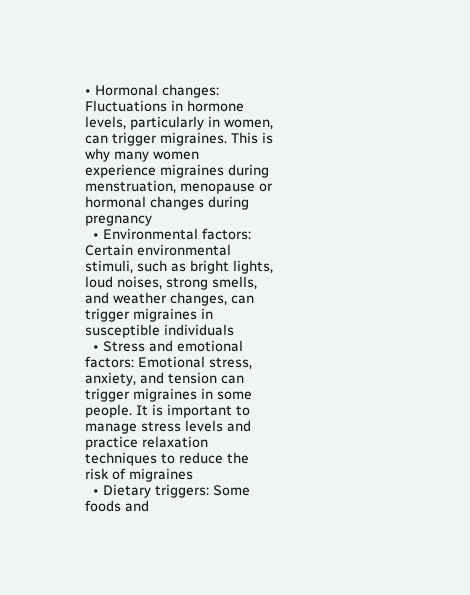• Hormonal changes: Fluctuations in hormone levels, particularly in women, can trigger migraines. This is why many women experience migraines during menstruation, menopause or hormonal changes during pregnancy
  • Environmental factors: Certain environmental stimuli, such as bright lights, loud noises, strong smells, and weather changes, can trigger migraines in susceptible individuals
  • Stress and emotional factors: Emotional stress, anxiety, and tension can trigger migraines in some people. It is important to manage stress levels and practice relaxation techniques to reduce the risk of migraines
  • Dietary triggers: Some foods and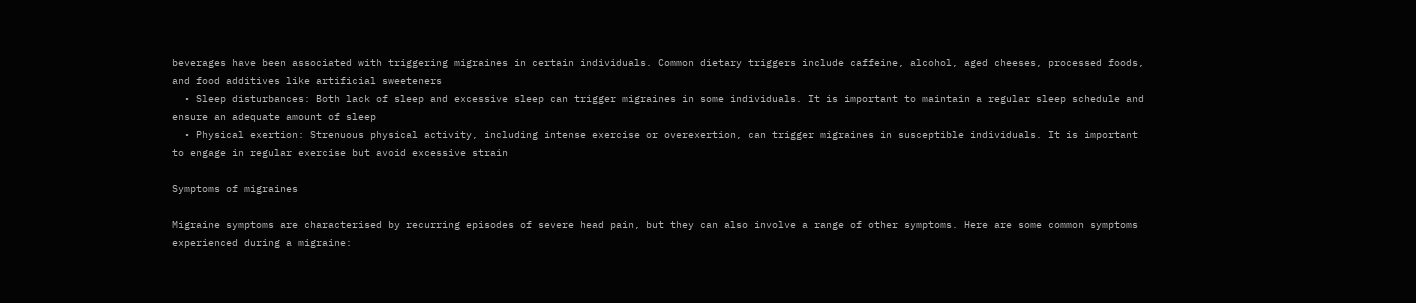beverages have been associated with triggering migraines in certain individuals. Common dietary triggers include caffeine, alcohol, aged cheeses, processed foods, and food additives like artificial sweeteners
  • Sleep disturbances: Both lack of sleep and excessive sleep can trigger migraines in some individuals. It is important to maintain a regular sleep schedule and ensure an adequate amount of sleep
  • Physical exertion: Strenuous physical activity, including intense exercise or overexertion, can trigger migraines in susceptible individuals. It is important to engage in regular exercise but avoid excessive strain

Symptoms of migraines

Migraine symptoms are characterised by recurring episodes of severe head pain, but they can also involve a range of other symptoms. Here are some common symptoms experienced during a migraine: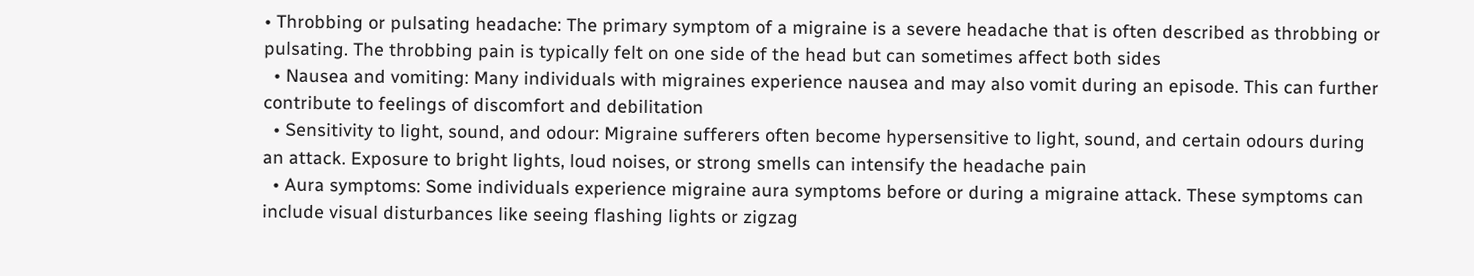• Throbbing or pulsating headache: The primary symptom of a migraine is a severe headache that is often described as throbbing or pulsating. The throbbing pain is typically felt on one side of the head but can sometimes affect both sides
  • Nausea and vomiting: Many individuals with migraines experience nausea and may also vomit during an episode. This can further contribute to feelings of discomfort and debilitation
  • Sensitivity to light, sound, and odour: Migraine sufferers often become hypersensitive to light, sound, and certain odours during an attack. Exposure to bright lights, loud noises, or strong smells can intensify the headache pain
  • Aura symptoms: Some individuals experience migraine aura symptoms before or during a migraine attack. These symptoms can include visual disturbances like seeing flashing lights or zigzag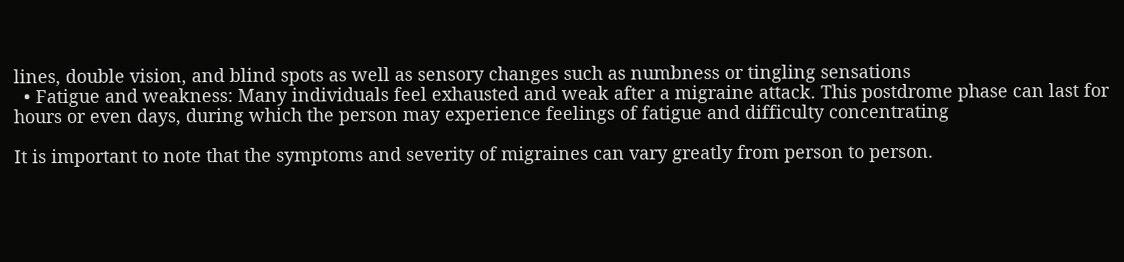lines, double vision, and blind spots as well as sensory changes such as numbness or tingling sensations
  • Fatigue and weakness: Many individuals feel exhausted and weak after a migraine attack. This postdrome phase can last for hours or even days, during which the person may experience feelings of fatigue and difficulty concentrating

It is important to note that the symptoms and severity of migraines can vary greatly from person to person.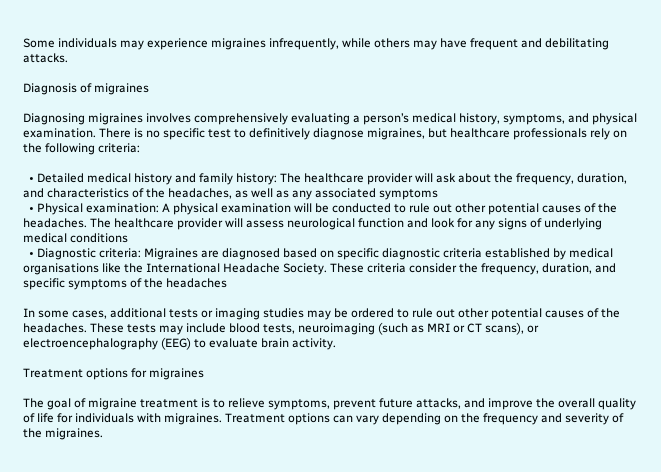Some individuals may experience migraines infrequently, while others may have frequent and debilitating attacks.

Diagnosis of migraines

Diagnosing migraines involves comprehensively evaluating a person’s medical history, symptoms, and physical examination. There is no specific test to definitively diagnose migraines, but healthcare professionals rely on the following criteria:

  • Detailed medical history and family history: The healthcare provider will ask about the frequency, duration, and characteristics of the headaches, as well as any associated symptoms
  • Physical examination: A physical examination will be conducted to rule out other potential causes of the headaches. The healthcare provider will assess neurological function and look for any signs of underlying medical conditions
  • Diagnostic criteria: Migraines are diagnosed based on specific diagnostic criteria established by medical organisations like the International Headache Society. These criteria consider the frequency, duration, and specific symptoms of the headaches

In some cases, additional tests or imaging studies may be ordered to rule out other potential causes of the headaches. These tests may include blood tests, neuroimaging (such as MRI or CT scans), or electroencephalography (EEG) to evaluate brain activity.

Treatment options for migraines

The goal of migraine treatment is to relieve symptoms, prevent future attacks, and improve the overall quality of life for individuals with migraines. Treatment options can vary depending on the frequency and severity of the migraines.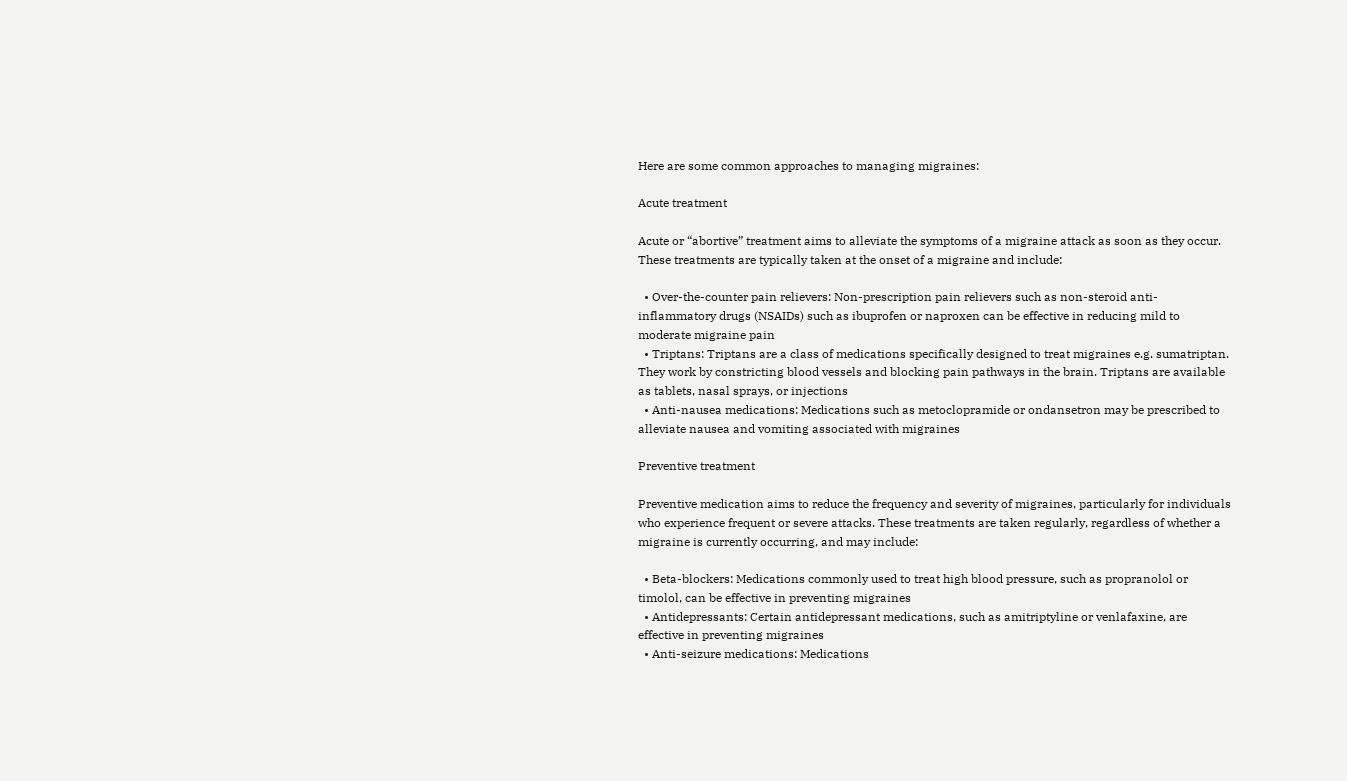Here are some common approaches to managing migraines:

Acute treatment

Acute or “abortive” treatment aims to alleviate the symptoms of a migraine attack as soon as they occur. These treatments are typically taken at the onset of a migraine and include:

  • Over-the-counter pain relievers: Non-prescription pain relievers such as non-steroid anti-inflammatory drugs (NSAIDs) such as ibuprofen or naproxen can be effective in reducing mild to moderate migraine pain
  • Triptans: Triptans are a class of medications specifically designed to treat migraines e.g. sumatriptan. They work by constricting blood vessels and blocking pain pathways in the brain. Triptans are available as tablets, nasal sprays, or injections
  • Anti-nausea medications: Medications such as metoclopramide or ondansetron may be prescribed to alleviate nausea and vomiting associated with migraines

Preventive treatment

Preventive medication aims to reduce the frequency and severity of migraines, particularly for individuals who experience frequent or severe attacks. These treatments are taken regularly, regardless of whether a migraine is currently occurring, and may include:

  • Beta-blockers: Medications commonly used to treat high blood pressure, such as propranolol or timolol, can be effective in preventing migraines
  • Antidepressants: Certain antidepressant medications, such as amitriptyline or venlafaxine, are effective in preventing migraines
  • Anti-seizure medications: Medications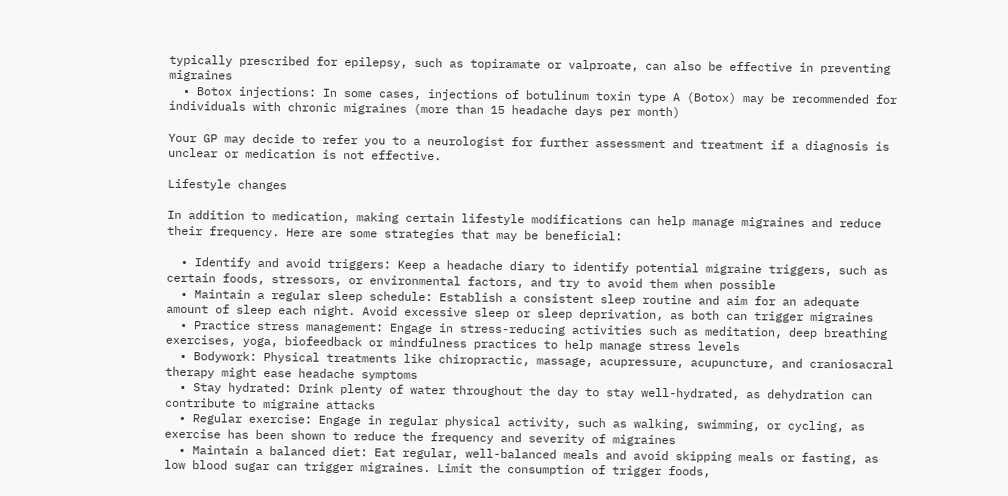typically prescribed for epilepsy, such as topiramate or valproate, can also be effective in preventing migraines
  • Botox injections: In some cases, injections of botulinum toxin type A (Botox) may be recommended for individuals with chronic migraines (more than 15 headache days per month)

Your GP may decide to refer you to a neurologist for further assessment and treatment if a diagnosis is unclear or medication is not effective.

Lifestyle changes

In addition to medication, making certain lifestyle modifications can help manage migraines and reduce their frequency. Here are some strategies that may be beneficial:

  • Identify and avoid triggers: Keep a headache diary to identify potential migraine triggers, such as certain foods, stressors, or environmental factors, and try to avoid them when possible
  • Maintain a regular sleep schedule: Establish a consistent sleep routine and aim for an adequate amount of sleep each night. Avoid excessive sleep or sleep deprivation, as both can trigger migraines
  • Practice stress management: Engage in stress-reducing activities such as meditation, deep breathing exercises, yoga, biofeedback or mindfulness practices to help manage stress levels
  • Bodywork: Physical treatments like chiropractic, massage, acupressure, acupuncture, and craniosacral therapy might ease headache symptoms
  • Stay hydrated: Drink plenty of water throughout the day to stay well-hydrated, as dehydration can contribute to migraine attacks
  • Regular exercise: Engage in regular physical activity, such as walking, swimming, or cycling, as exercise has been shown to reduce the frequency and severity of migraines
  • Maintain a balanced diet: Eat regular, well-balanced meals and avoid skipping meals or fasting, as low blood sugar can trigger migraines. Limit the consumption of trigger foods,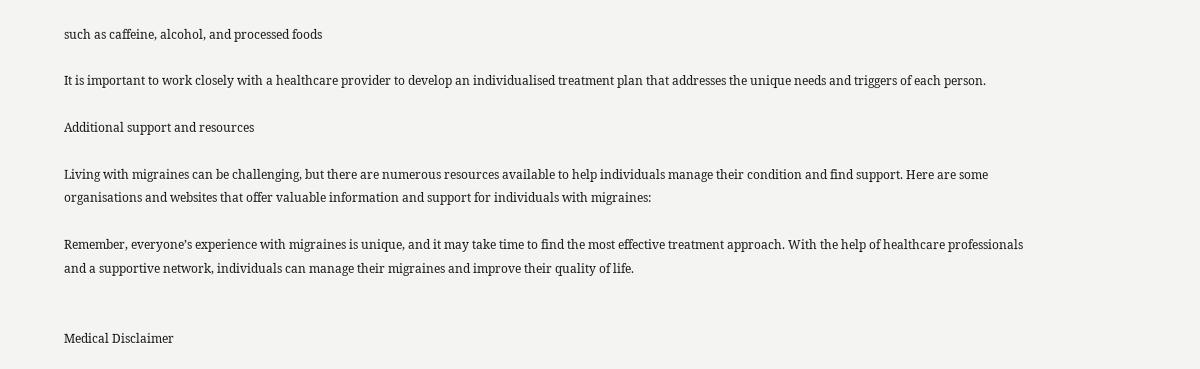such as caffeine, alcohol, and processed foods

It is important to work closely with a healthcare provider to develop an individualised treatment plan that addresses the unique needs and triggers of each person.

Additional support and resources

Living with migraines can be challenging, but there are numerous resources available to help individuals manage their condition and find support. Here are some organisations and websites that offer valuable information and support for individuals with migraines:

Remember, everyone’s experience with migraines is unique, and it may take time to find the most effective treatment approach. With the help of healthcare professionals and a supportive network, individuals can manage their migraines and improve their quality of life.


Medical Disclaimer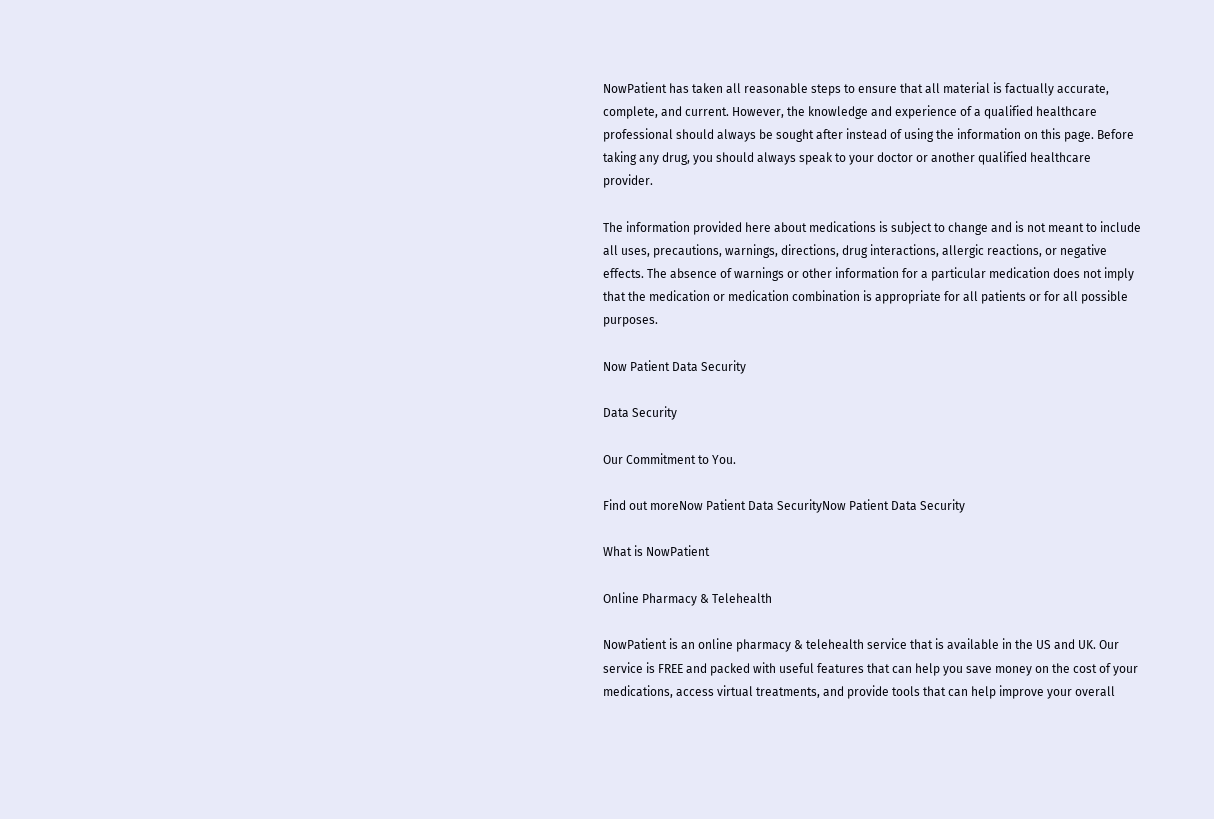NowPatient has taken all reasonable steps to ensure that all material is factually accurate, complete, and current. However, the knowledge and experience of a qualified healthcare professional should always be sought after instead of using the information on this page. Before taking any drug, you should always speak to your doctor or another qualified healthcare provider.

The information provided here about medications is subject to change and is not meant to include all uses, precautions, warnings, directions, drug interactions, allergic reactions, or negative effects. The absence of warnings or other information for a particular medication does not imply that the medication or medication combination is appropriate for all patients or for all possible purposes.

Now Patient Data Security

Data Security

Our Commitment to You.

Find out moreNow Patient Data SecurityNow Patient Data Security

What is NowPatient

Online Pharmacy & Telehealth

NowPatient is an online pharmacy & telehealth service that is available in the US and UK. Our service is FREE and packed with useful features that can help you save money on the cost of your medications, access virtual treatments, and provide tools that can help improve your overall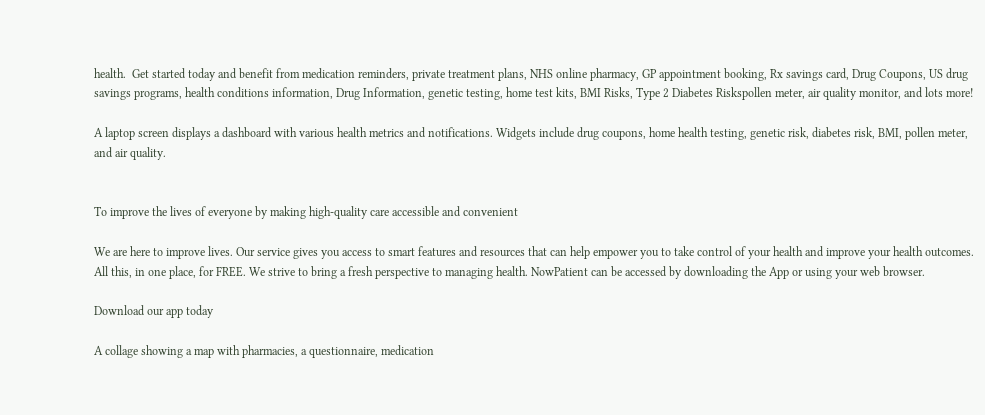health.  Get started today and benefit from medication reminders, private treatment plans, NHS online pharmacy, GP appointment booking, Rx savings card, Drug Coupons, US drug savings programs, health conditions information, Drug Information, genetic testing, home test kits, BMI Risks, Type 2 Diabetes Riskspollen meter, air quality monitor, and lots more!

A laptop screen displays a dashboard with various health metrics and notifications. Widgets include drug coupons, home health testing, genetic risk, diabetes risk, BMI, pollen meter, and air quality.


To improve the lives of everyone by making high-quality care accessible and convenient

We are here to improve lives. Our service gives you access to smart features and resources that can help empower you to take control of your health and improve your health outcomes. All this, in one place, for FREE. We strive to bring a fresh perspective to managing health. NowPatient can be accessed by downloading the App or using your web browser.

Download our app today

A collage showing a map with pharmacies, a questionnaire, medication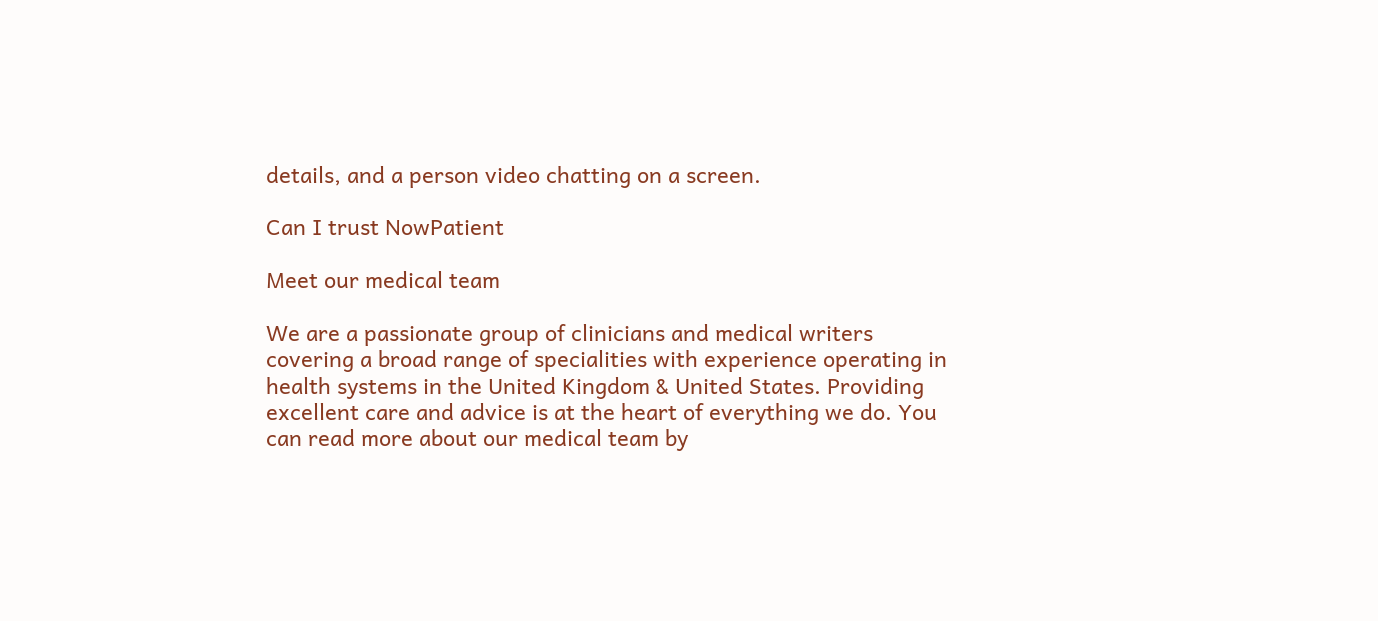details, and a person video chatting on a screen.

Can I trust NowPatient

Meet our medical team

We are a passionate group of clinicians and medical writers covering a broad range of specialities with experience operating in health systems in the United Kingdom & United States. Providing excellent care and advice is at the heart of everything we do. You can read more about our medical team by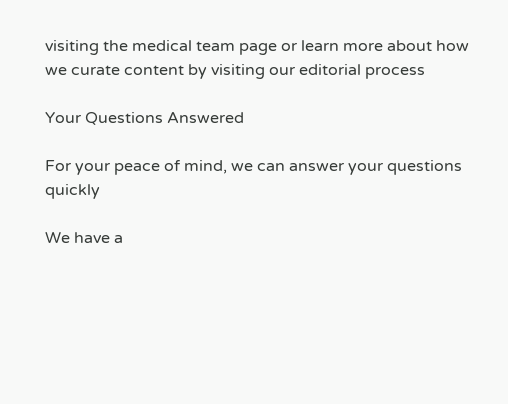visiting the medical team page or learn more about how we curate content by visiting our editorial process

Your Questions Answered

For your peace of mind, we can answer your questions quickly

We have a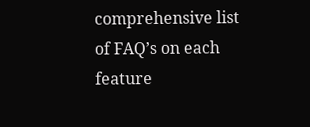comprehensive list of FAQ’s on each feature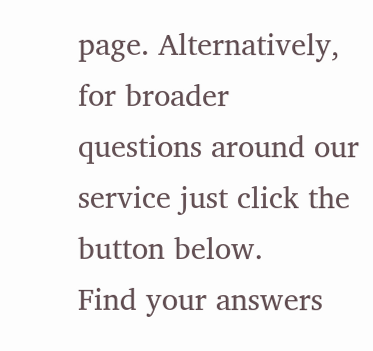page. Alternatively, for broader questions around our service just click the button below.
Find your answers